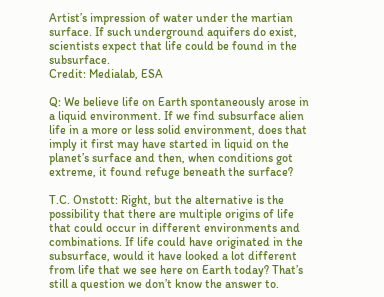Artist’s impression of water under the martian surface. If such underground aquifers do exist, scientists expect that life could be found in the subsurface.
Credit: Medialab, ESA

Q: We believe life on Earth spontaneously arose in a liquid environment. If we find subsurface alien life in a more or less solid environment, does that imply it first may have started in liquid on the planet’s surface and then, when conditions got extreme, it found refuge beneath the surface?

T.C. Onstott: Right, but the alternative is the possibility that there are multiple origins of life that could occur in different environments and combinations. If life could have originated in the subsurface, would it have looked a lot different from life that we see here on Earth today? That’s still a question we don’t know the answer to.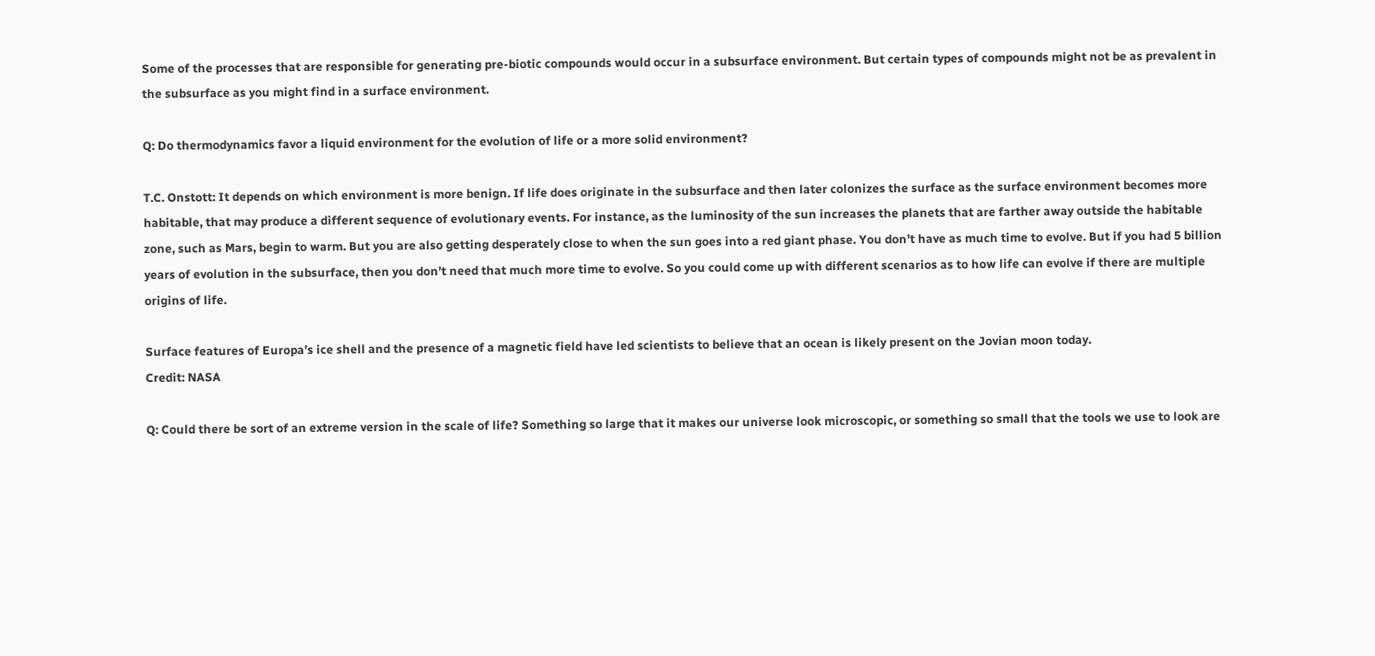Some of the processes that are responsible for generating pre-biotic compounds would occur in a subsurface environment. But certain types of compounds might not be as prevalent in the subsurface as you might find in a surface environment.

Q: Do thermodynamics favor a liquid environment for the evolution of life or a more solid environment?

T.C. Onstott: It depends on which environment is more benign. If life does originate in the subsurface and then later colonizes the surface as the surface environment becomes more habitable, that may produce a different sequence of evolutionary events. For instance, as the luminosity of the sun increases the planets that are farther away outside the habitable zone, such as Mars, begin to warm. But you are also getting desperately close to when the sun goes into a red giant phase. You don’t have as much time to evolve. But if you had 5 billion years of evolution in the subsurface, then you don’t need that much more time to evolve. So you could come up with different scenarios as to how life can evolve if there are multiple origins of life.

Surface features of Europa’s ice shell and the presence of a magnetic field have led scientists to believe that an ocean is likely present on the Jovian moon today.
Credit: NASA

Q: Could there be sort of an extreme version in the scale of life? Something so large that it makes our universe look microscopic, or something so small that the tools we use to look are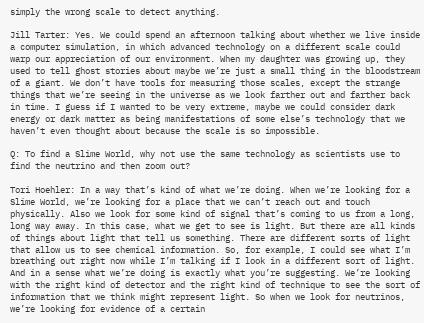simply the wrong scale to detect anything.

Jill Tarter: Yes. We could spend an afternoon talking about whether we live inside a computer simulation, in which advanced technology on a different scale could warp our appreciation of our environment. When my daughter was growing up, they used to tell ghost stories about maybe we’re just a small thing in the bloodstream of a giant. We don’t have tools for measuring those scales, except the strange things that we’re seeing in the universe as we look farther out and farther back in time. I guess if I wanted to be very extreme, maybe we could consider dark energy or dark matter as being manifestations of some else’s technology that we haven’t even thought about because the scale is so impossible.

Q: To find a Slime World, why not use the same technology as scientists use to find the neutrino and then zoom out?

Tori Hoehler: In a way that’s kind of what we’re doing. When we’re looking for a Slime World, we’re looking for a place that we can’t reach out and touch physically. Also we look for some kind of signal that’s coming to us from a long, long way away. In this case, what we get to see is light. But there are all kinds of things about light that tell us something. There are different sorts of light that allow us to see chemical information. So, for example, I could see what I’m breathing out right now while I’m talking if I look in a different sort of light. And in a sense what we’re doing is exactly what you’re suggesting. We’re looking with the right kind of detector and the right kind of technique to see the sort of information that we think might represent light. So when we look for neutrinos, we’re looking for evidence of a certain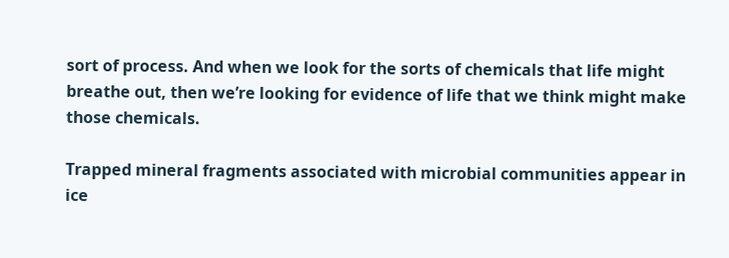sort of process. And when we look for the sorts of chemicals that life might breathe out, then we’re looking for evidence of life that we think might make those chemicals.

Trapped mineral fragments associated with microbial communities appear in ice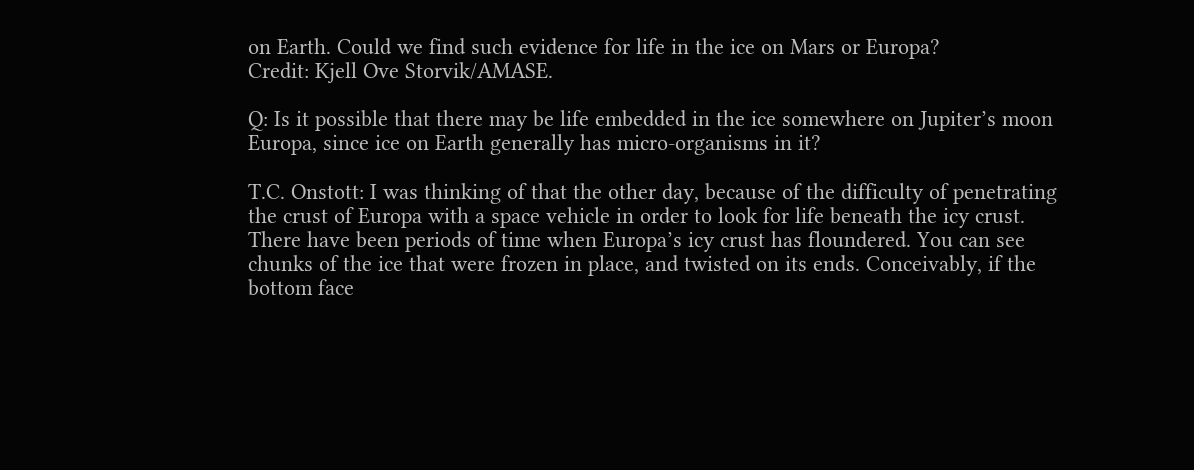on Earth. Could we find such evidence for life in the ice on Mars or Europa?
Credit: Kjell Ove Storvik/AMASE.

Q: Is it possible that there may be life embedded in the ice somewhere on Jupiter’s moon Europa, since ice on Earth generally has micro-organisms in it?

T.C. Onstott: I was thinking of that the other day, because of the difficulty of penetrating the crust of Europa with a space vehicle in order to look for life beneath the icy crust. There have been periods of time when Europa’s icy crust has floundered. You can see chunks of the ice that were frozen in place, and twisted on its ends. Conceivably, if the bottom face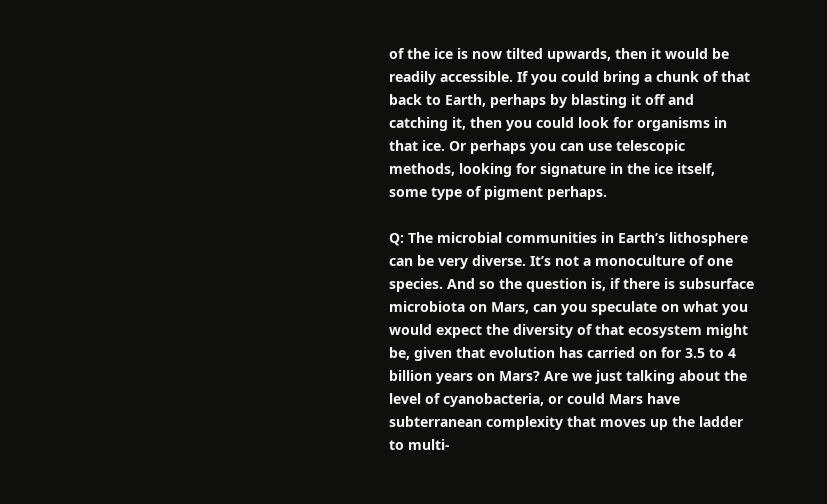of the ice is now tilted upwards, then it would be readily accessible. If you could bring a chunk of that back to Earth, perhaps by blasting it off and catching it, then you could look for organisms in that ice. Or perhaps you can use telescopic methods, looking for signature in the ice itself, some type of pigment perhaps.

Q: The microbial communities in Earth’s lithosphere can be very diverse. It’s not a monoculture of one species. And so the question is, if there is subsurface microbiota on Mars, can you speculate on what you would expect the diversity of that ecosystem might be, given that evolution has carried on for 3.5 to 4 billion years on Mars? Are we just talking about the level of cyanobacteria, or could Mars have subterranean complexity that moves up the ladder to multi-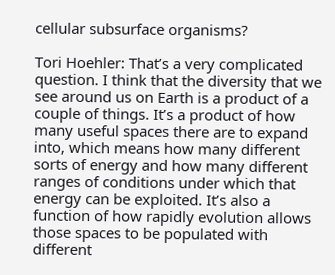cellular subsurface organisms?

Tori Hoehler: That’s a very complicated question. I think that the diversity that we see around us on Earth is a product of a couple of things. It’s a product of how many useful spaces there are to expand into, which means how many different sorts of energy and how many different ranges of conditions under which that energy can be exploited. It’s also a function of how rapidly evolution allows those spaces to be populated with different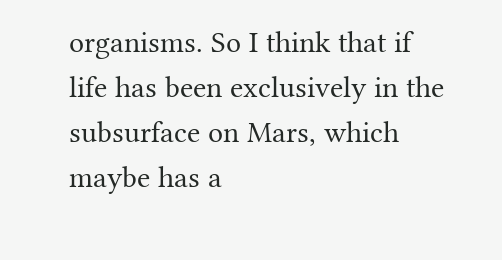organisms. So I think that if life has been exclusively in the subsurface on Mars, which maybe has a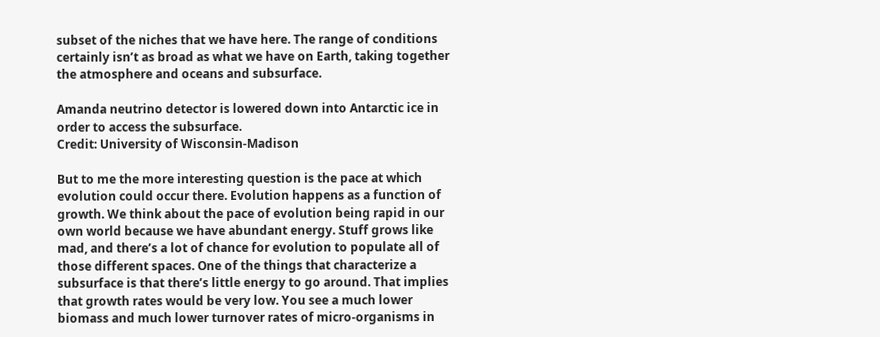subset of the niches that we have here. The range of conditions certainly isn’t as broad as what we have on Earth, taking together the atmosphere and oceans and subsurface.

Amanda neutrino detector is lowered down into Antarctic ice in order to access the subsurface.
Credit: University of Wisconsin-Madison

But to me the more interesting question is the pace at which evolution could occur there. Evolution happens as a function of growth. We think about the pace of evolution being rapid in our own world because we have abundant energy. Stuff grows like mad, and there’s a lot of chance for evolution to populate all of those different spaces. One of the things that characterize a subsurface is that there’s little energy to go around. That implies that growth rates would be very low. You see a much lower biomass and much lower turnover rates of micro-organisms in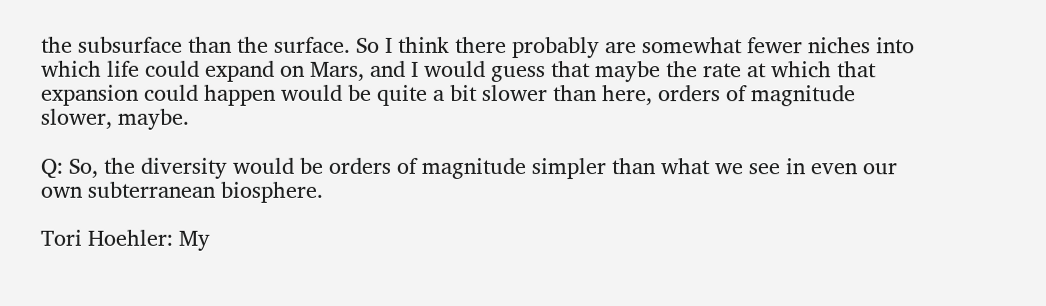the subsurface than the surface. So I think there probably are somewhat fewer niches into which life could expand on Mars, and I would guess that maybe the rate at which that expansion could happen would be quite a bit slower than here, orders of magnitude slower, maybe.

Q: So, the diversity would be orders of magnitude simpler than what we see in even our own subterranean biosphere.

Tori Hoehler: My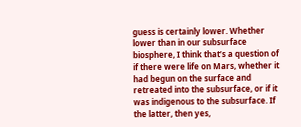guess is certainly lower. Whether lower than in our subsurface biosphere, I think that’s a question of if there were life on Mars, whether it had begun on the surface and retreated into the subsurface, or if it was indigenous to the subsurface. If the latter, then yes,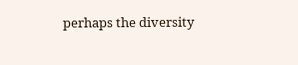perhaps the diversity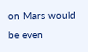on Mars would be even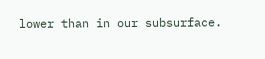lower than in our subsurface.